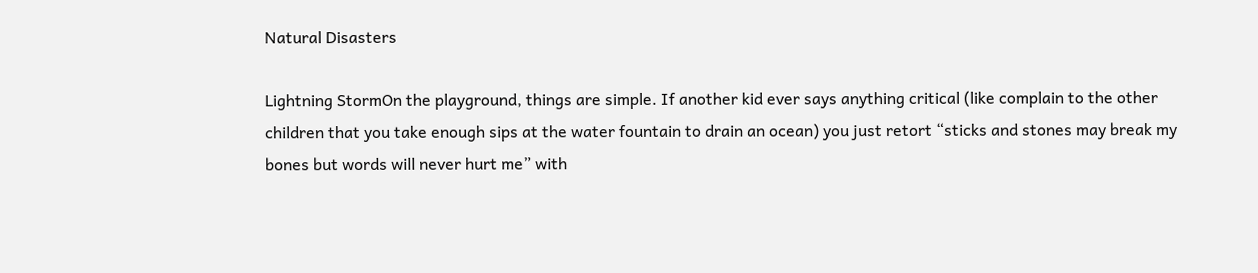Natural Disasters

Lightning StormOn the playground, things are simple. If another kid ever says anything critical (like complain to the other children that you take enough sips at the water fountain to drain an ocean) you just retort “sticks and stones may break my bones but words will never hurt me” with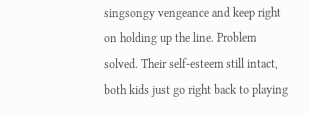singsongy vengeance and keep right on holding up the line. Problem solved. Their self-esteem still intact, both kids just go right back to playing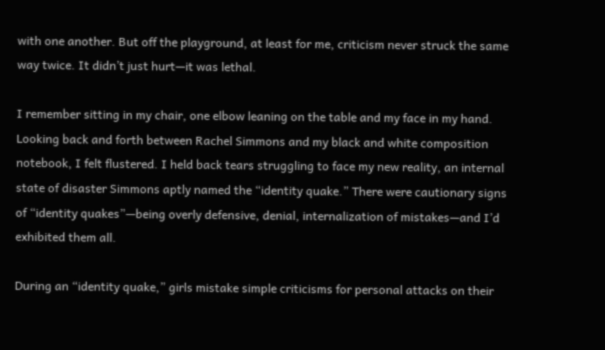with one another. But off the playground, at least for me, criticism never struck the same way twice. It didn’t just hurt—it was lethal.

I remember sitting in my chair, one elbow leaning on the table and my face in my hand. Looking back and forth between Rachel Simmons and my black and white composition notebook, I felt flustered. I held back tears struggling to face my new reality, an internal state of disaster Simmons aptly named the “identity quake.” There were cautionary signs of “identity quakes”—being overly defensive, denial, internalization of mistakes—and I’d exhibited them all.

During an “identity quake,” girls mistake simple criticisms for personal attacks on their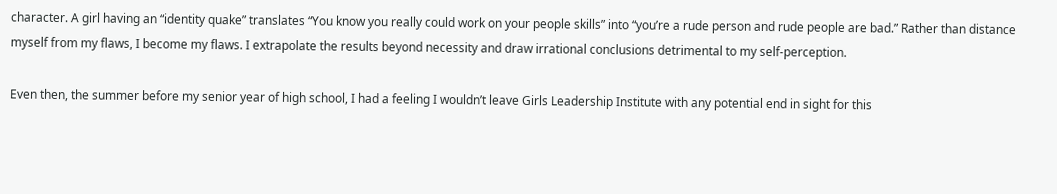character. A girl having an “identity quake” translates “You know you really could work on your people skills” into “you’re a rude person and rude people are bad.” Rather than distance myself from my flaws, I become my flaws. I extrapolate the results beyond necessity and draw irrational conclusions detrimental to my self-perception.

Even then, the summer before my senior year of high school, I had a feeling I wouldn’t leave Girls Leadership Institute with any potential end in sight for this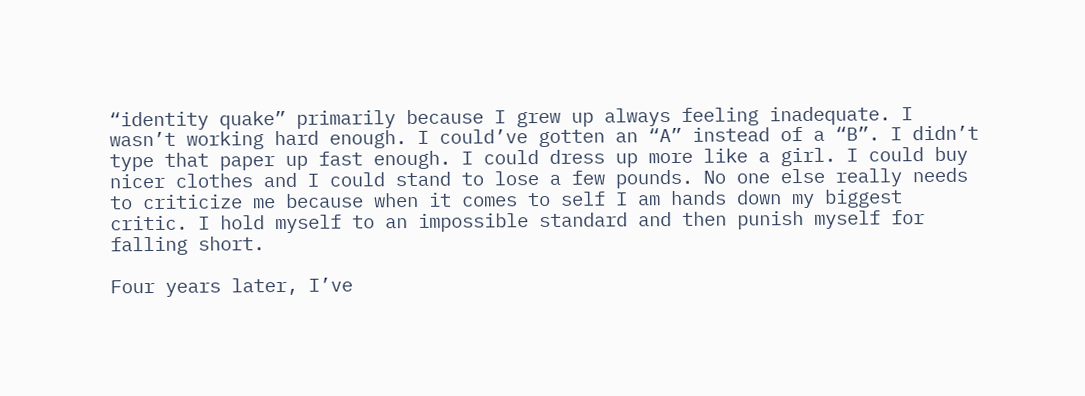“identity quake” primarily because I grew up always feeling inadequate. I wasn’t working hard enough. I could’ve gotten an “A” instead of a “B”. I didn’t type that paper up fast enough. I could dress up more like a girl. I could buy nicer clothes and I could stand to lose a few pounds. No one else really needs to criticize me because when it comes to self I am hands down my biggest critic. I hold myself to an impossible standard and then punish myself for falling short.

Four years later, I’ve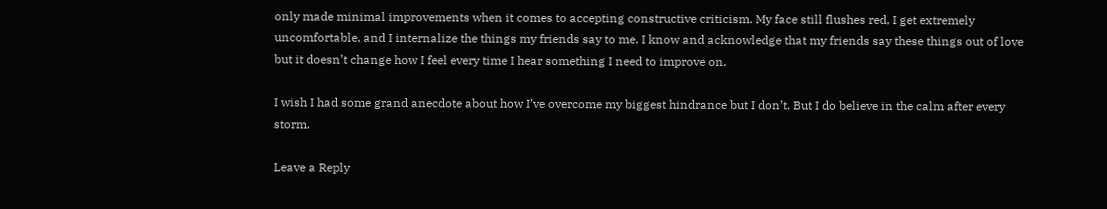only made minimal improvements when it comes to accepting constructive criticism. My face still flushes red, I get extremely uncomfortable, and I internalize the things my friends say to me. I know and acknowledge that my friends say these things out of love but it doesn’t change how I feel every time I hear something I need to improve on.

I wish I had some grand anecdote about how I’ve overcome my biggest hindrance but I don’t. But I do believe in the calm after every storm.

Leave a Reply